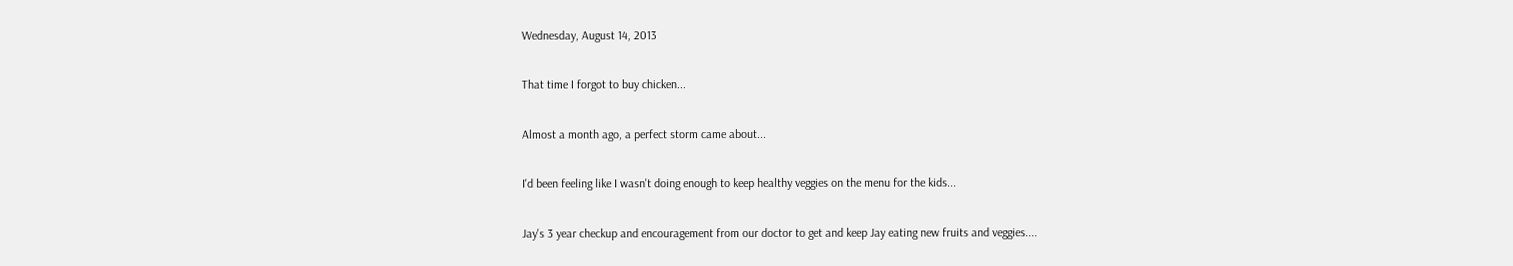Wednesday, August 14, 2013

That time I forgot to buy chicken...

Almost a month ago, a perfect storm came about...

I'd been feeling like I wasn't doing enough to keep healthy veggies on the menu for the kids...

Jay's 3 year checkup and encouragement from our doctor to get and keep Jay eating new fruits and veggies....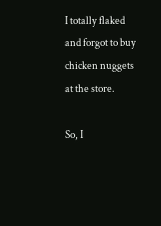I totally flaked and forgot to buy chicken nuggets at the store.

So, I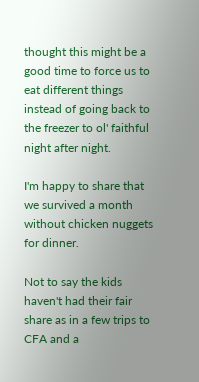thought this might be a good time to force us to eat different things instead of going back to the freezer to ol' faithful night after night.

I'm happy to share that we survived a month without chicken nuggets for dinner.

Not to say the kids haven't had their fair share as in a few trips to CFA and a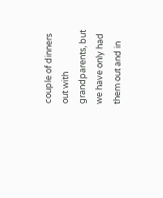couple of dinners out with grandparents, but we have only had them out and in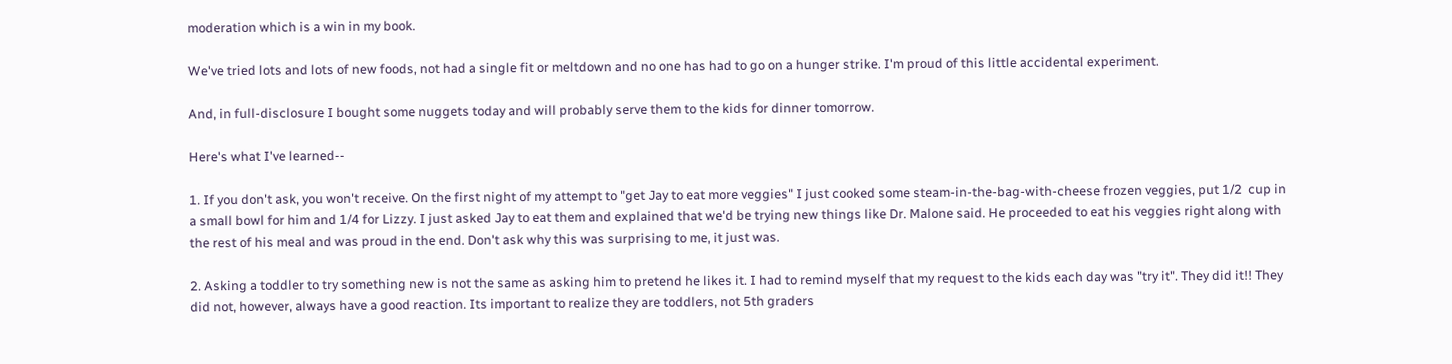moderation which is a win in my book.

We've tried lots and lots of new foods, not had a single fit or meltdown and no one has had to go on a hunger strike. I'm proud of this little accidental experiment.

And, in full-disclosure I bought some nuggets today and will probably serve them to the kids for dinner tomorrow.

Here's what I've learned--

1. If you don't ask, you won't receive. On the first night of my attempt to "get Jay to eat more veggies" I just cooked some steam-in-the-bag-with-cheese frozen veggies, put 1/2  cup in a small bowl for him and 1/4 for Lizzy. I just asked Jay to eat them and explained that we'd be trying new things like Dr. Malone said. He proceeded to eat his veggies right along with the rest of his meal and was proud in the end. Don't ask why this was surprising to me, it just was.

2. Asking a toddler to try something new is not the same as asking him to pretend he likes it. I had to remind myself that my request to the kids each day was "try it". They did it!! They did not, however, always have a good reaction. Its important to realize they are toddlers, not 5th graders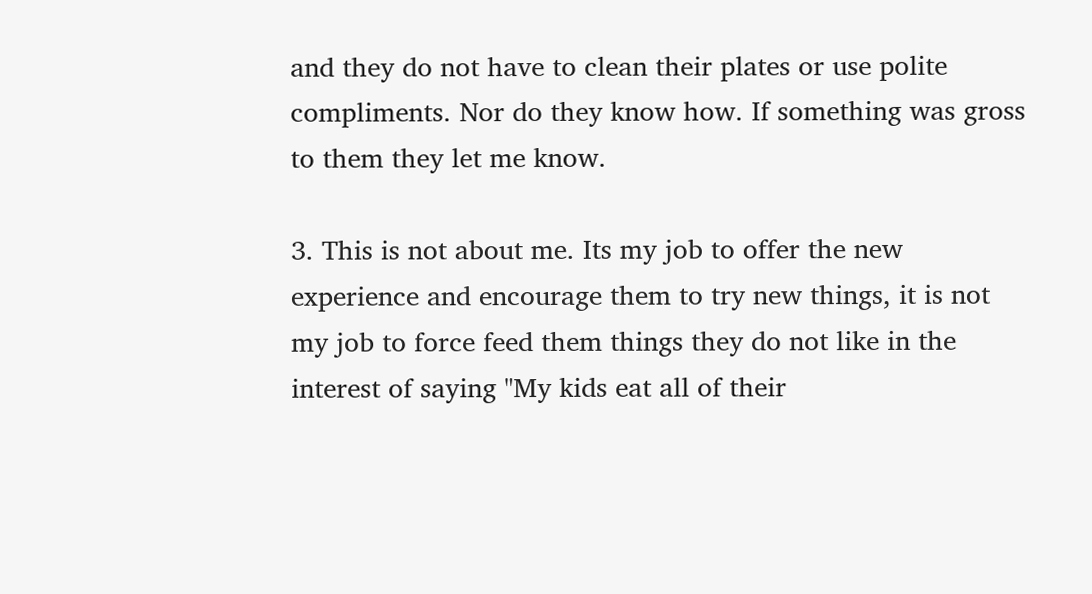and they do not have to clean their plates or use polite compliments. Nor do they know how. If something was gross to them they let me know.

3. This is not about me. Its my job to offer the new experience and encourage them to try new things, it is not my job to force feed them things they do not like in the interest of saying "My kids eat all of their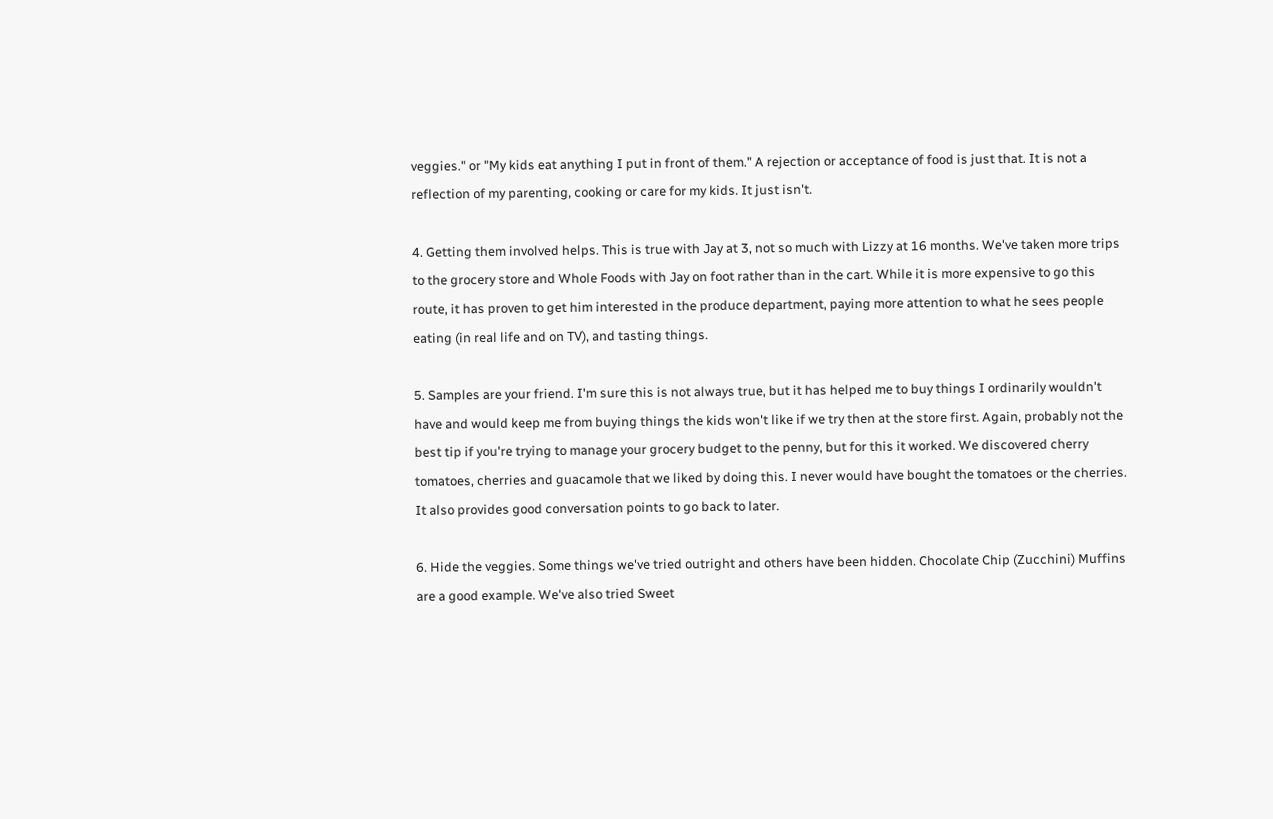veggies." or "My kids eat anything I put in front of them." A rejection or acceptance of food is just that. It is not a reflection of my parenting, cooking or care for my kids. It just isn't.

4. Getting them involved helps. This is true with Jay at 3, not so much with Lizzy at 16 months. We've taken more trips to the grocery store and Whole Foods with Jay on foot rather than in the cart. While it is more expensive to go this route, it has proven to get him interested in the produce department, paying more attention to what he sees people eating (in real life and on TV), and tasting things.

5. Samples are your friend. I'm sure this is not always true, but it has helped me to buy things I ordinarily wouldn't have and would keep me from buying things the kids won't like if we try then at the store first. Again, probably not the best tip if you're trying to manage your grocery budget to the penny, but for this it worked. We discovered cherry tomatoes, cherries and guacamole that we liked by doing this. I never would have bought the tomatoes or the cherries. It also provides good conversation points to go back to later.

6. Hide the veggies. Some things we've tried outright and others have been hidden. Chocolate Chip (Zucchini) Muffins are a good example. We've also tried Sweet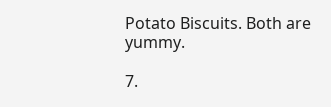Potato Biscuits. Both are yummy.

7.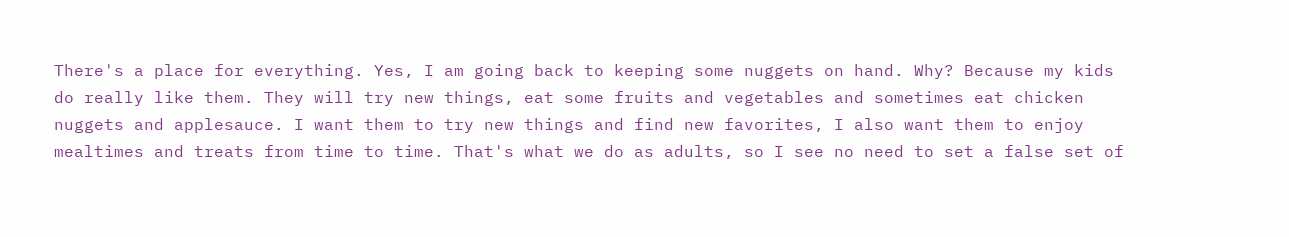There's a place for everything. Yes, I am going back to keeping some nuggets on hand. Why? Because my kids do really like them. They will try new things, eat some fruits and vegetables and sometimes eat chicken nuggets and applesauce. I want them to try new things and find new favorites, I also want them to enjoy mealtimes and treats from time to time. That's what we do as adults, so I see no need to set a false set of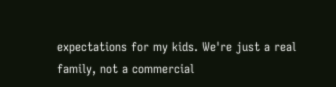expectations for my kids. We're just a real family, not a commercial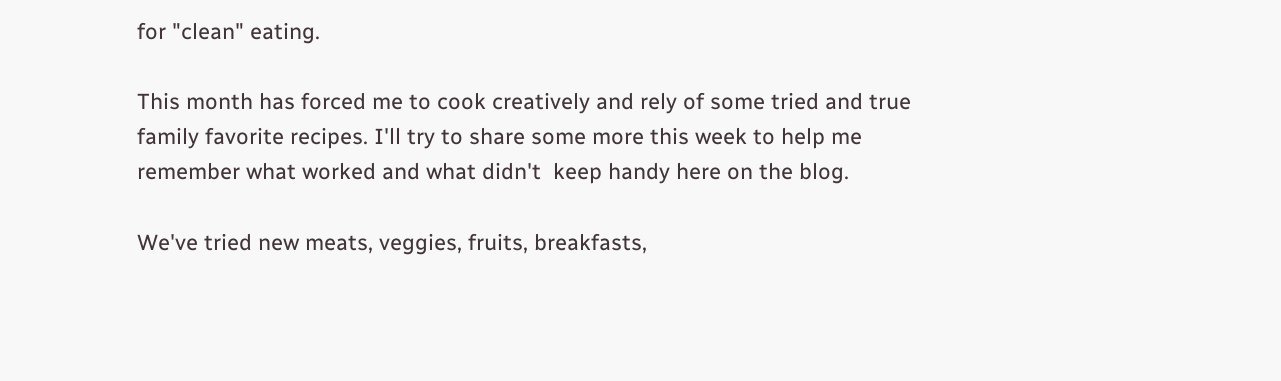for "clean" eating.

This month has forced me to cook creatively and rely of some tried and true family favorite recipes. I'll try to share some more this week to help me remember what worked and what didn't  keep handy here on the blog.

We've tried new meats, veggies, fruits, breakfasts,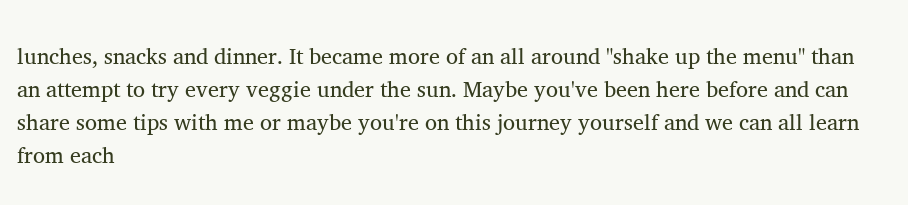lunches, snacks and dinner. It became more of an all around "shake up the menu" than an attempt to try every veggie under the sun. Maybe you've been here before and can share some tips with me or maybe you're on this journey yourself and we can all learn from each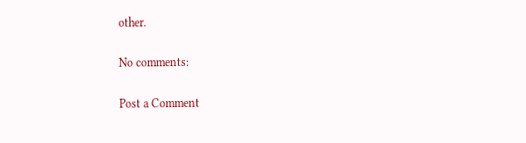other.

No comments:

Post a Comment